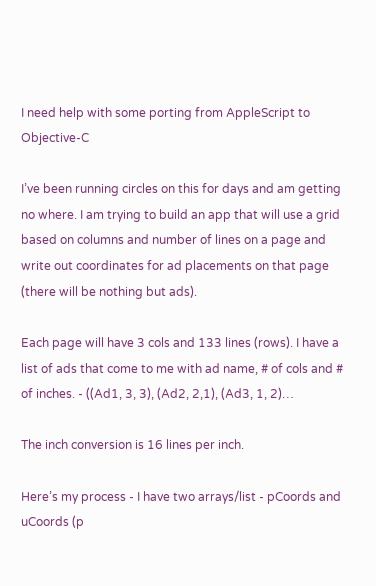I need help with some porting from AppleScript to Objective-C

I’ve been running circles on this for days and am getting no where. I am trying to build an app that will use a grid based on columns and number of lines on a page and write out coordinates for ad placements on that page (there will be nothing but ads).

Each page will have 3 cols and 133 lines (rows). I have a list of ads that come to me with ad name, # of cols and # of inches. - ((Ad1, 3, 3), (Ad2, 2,1), (Ad3, 1, 2)…

The inch conversion is 16 lines per inch.

Here’s my process - I have two arrays/list - pCoords and uCoords (p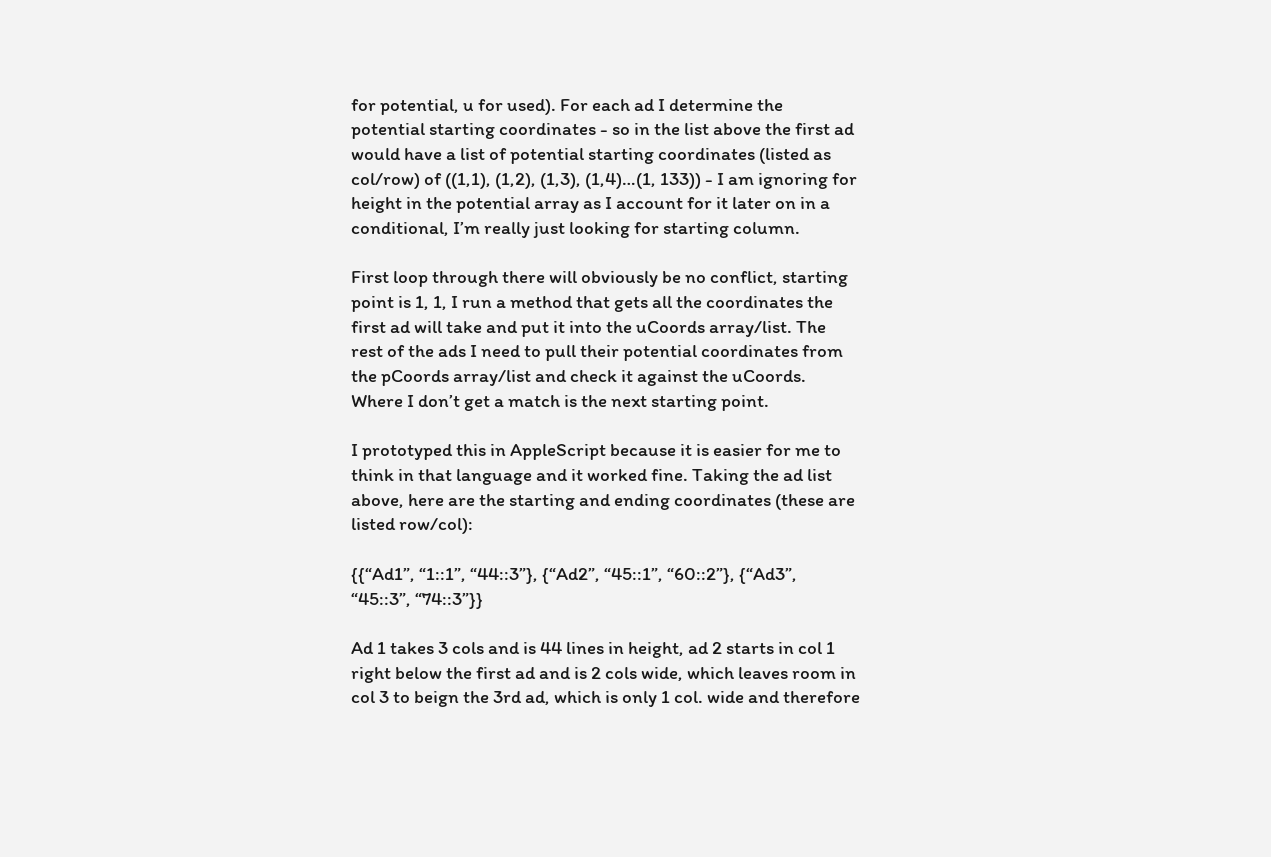for potential, u for used). For each ad I determine the potential starting coordinates - so in the list above the first ad would have a list of potential starting coordinates (listed as col/row) of ((1,1), (1,2), (1,3), (1,4)…(1, 133)) - I am ignoring for height in the potential array as I account for it later on in a conditional, I’m really just looking for starting column.

First loop through there will obviously be no conflict, starting point is 1, 1, I run a method that gets all the coordinates the first ad will take and put it into the uCoords array/list. The rest of the ads I need to pull their potential coordinates from the pCoords array/list and check it against the uCoords. Where I don’t get a match is the next starting point.

I prototyped this in AppleScript because it is easier for me to think in that language and it worked fine. Taking the ad list above, here are the starting and ending coordinates (these are listed row/col):

{{“Ad1”, “1::1”, “44::3”}, {“Ad2”, “45::1”, “60::2”}, {“Ad3”, “45::3”, “74::3”}}

Ad 1 takes 3 cols and is 44 lines in height, ad 2 starts in col 1 right below the first ad and is 2 cols wide, which leaves room in col 3 to beign the 3rd ad, which is only 1 col. wide and therefore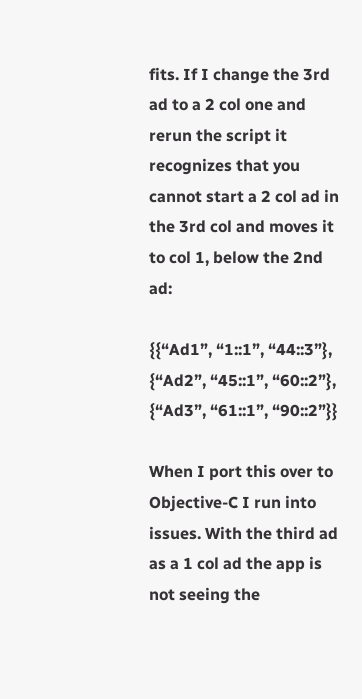fits. If I change the 3rd ad to a 2 col one and rerun the script it recognizes that you cannot start a 2 col ad in the 3rd col and moves it to col 1, below the 2nd ad:

{{“Ad1”, “1::1”, “44::3”}, {“Ad2”, “45::1”, “60::2”}, {“Ad3”, “61::1”, “90::2”}}

When I port this over to Objective-C I run into issues. With the third ad as a 1 col ad the app is not seeing the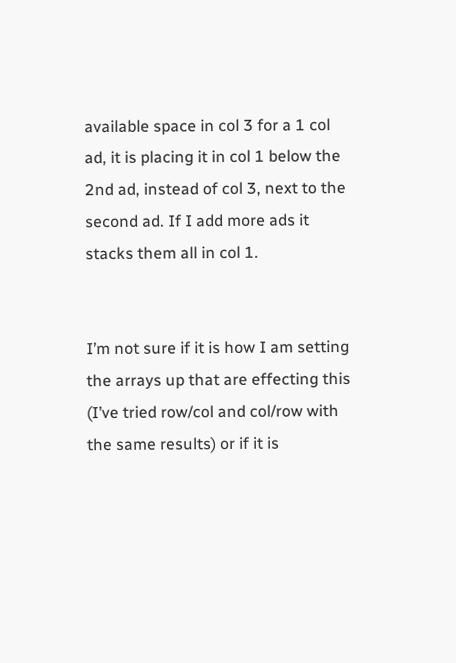available space in col 3 for a 1 col ad, it is placing it in col 1 below the 2nd ad, instead of col 3, next to the second ad. If I add more ads it stacks them all in col 1.


I’m not sure if it is how I am setting the arrays up that are effecting this (I’ve tried row/col and col/row with the same results) or if it is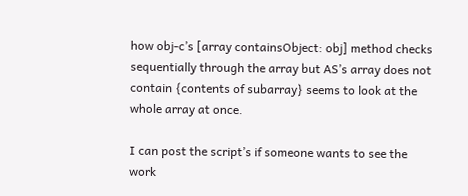how obj-c’s [array containsObject: obj] method checks sequentially through the array but AS’s array does not contain {contents of subarray} seems to look at the whole array at once.

I can post the script’s if someone wants to see the work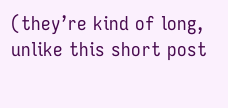(they’re kind of long, unlike this short post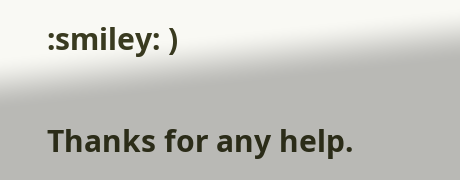:smiley: )

Thanks for any help.